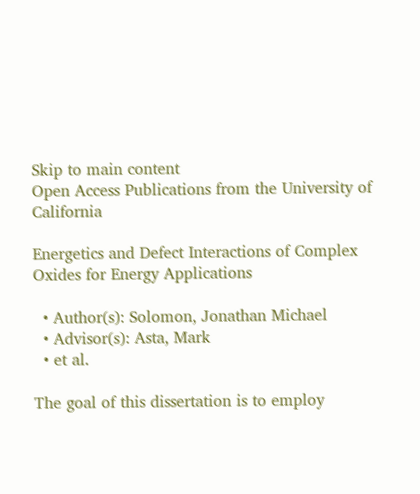Skip to main content
Open Access Publications from the University of California

Energetics and Defect Interactions of Complex Oxides for Energy Applications

  • Author(s): Solomon, Jonathan Michael
  • Advisor(s): Asta, Mark
  • et al.

The goal of this dissertation is to employ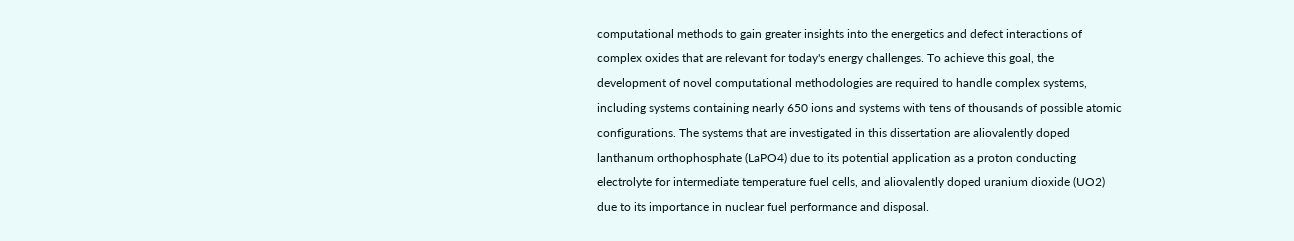computational methods to gain greater insights into the energetics and defect interactions of complex oxides that are relevant for today's energy challenges. To achieve this goal, the development of novel computational methodologies are required to handle complex systems, including systems containing nearly 650 ions and systems with tens of thousands of possible atomic configurations. The systems that are investigated in this dissertation are aliovalently doped lanthanum orthophosphate (LaPO4) due to its potential application as a proton conducting electrolyte for intermediate temperature fuel cells, and aliovalently doped uranium dioxide (UO2) due to its importance in nuclear fuel performance and disposal.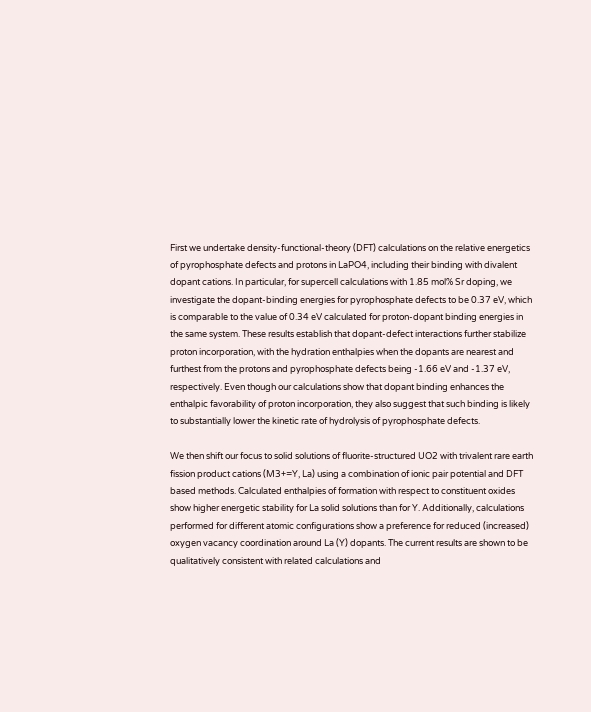First we undertake density-functional-theory (DFT) calculations on the relative energetics of pyrophosphate defects and protons in LaPO4, including their binding with divalent dopant cations. In particular, for supercell calculations with 1.85 mol% Sr doping, we investigate the dopant-binding energies for pyrophosphate defects to be 0.37 eV, which is comparable to the value of 0.34 eV calculated for proton-dopant binding energies in the same system. These results establish that dopant-defect interactions further stabilize proton incorporation, with the hydration enthalpies when the dopants are nearest and furthest from the protons and pyrophosphate defects being -1.66 eV and -1.37 eV, respectively. Even though our calculations show that dopant binding enhances the enthalpic favorability of proton incorporation, they also suggest that such binding is likely to substantially lower the kinetic rate of hydrolysis of pyrophosphate defects.

We then shift our focus to solid solutions of fluorite-structured UO2 with trivalent rare earth fission product cations (M3+=Y, La) using a combination of ionic pair potential and DFT based methods. Calculated enthalpies of formation with respect to constituent oxides show higher energetic stability for La solid solutions than for Y. Additionally, calculations performed for different atomic configurations show a preference for reduced (increased) oxygen vacancy coordination around La (Y) dopants. The current results are shown to be qualitatively consistent with related calculations and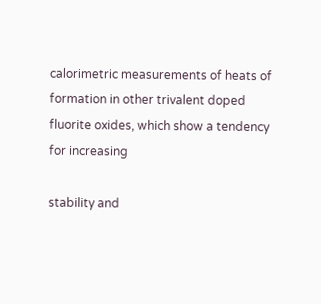calorimetric measurements of heats of formation in other trivalent doped fluorite oxides, which show a tendency for increasing

stability and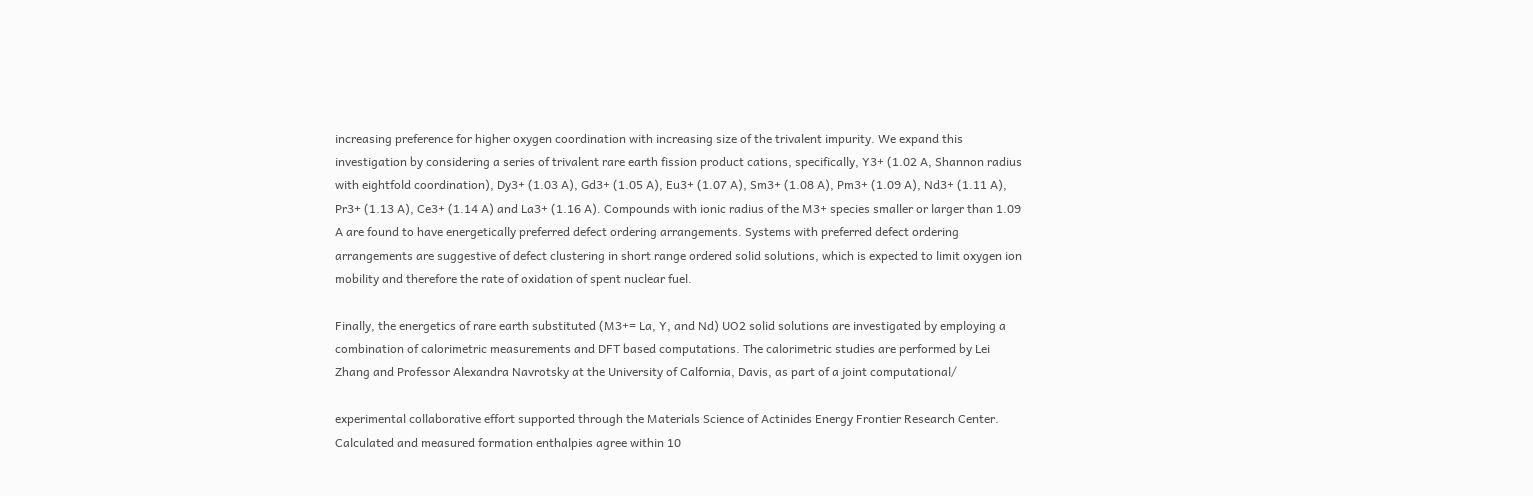increasing preference for higher oxygen coordination with increasing size of the trivalent impurity. We expand this investigation by considering a series of trivalent rare earth fission product cations, specifically, Y3+ (1.02 A, Shannon radius with eightfold coordination), Dy3+ (1.03 A), Gd3+ (1.05 A), Eu3+ (1.07 A), Sm3+ (1.08 A), Pm3+ (1.09 A), Nd3+ (1.11 A), Pr3+ (1.13 A), Ce3+ (1.14 A) and La3+ (1.16 A). Compounds with ionic radius of the M3+ species smaller or larger than 1.09 A are found to have energetically preferred defect ordering arrangements. Systems with preferred defect ordering arrangements are suggestive of defect clustering in short range ordered solid solutions, which is expected to limit oxygen ion mobility and therefore the rate of oxidation of spent nuclear fuel.

Finally, the energetics of rare earth substituted (M3+= La, Y, and Nd) UO2 solid solutions are investigated by employing a combination of calorimetric measurements and DFT based computations. The calorimetric studies are performed by Lei Zhang and Professor Alexandra Navrotsky at the University of Calfornia, Davis, as part of a joint computational/

experimental collaborative effort supported through the Materials Science of Actinides Energy Frontier Research Center. Calculated and measured formation enthalpies agree within 10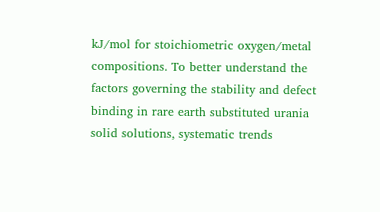kJ/mol for stoichiometric oxygen/metal compositions. To better understand the factors governing the stability and defect binding in rare earth substituted urania solid solutions, systematic trends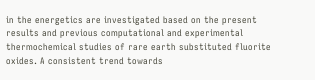in the energetics are investigated based on the present results and previous computational and experimental thermochemical studies of rare earth substituted fluorite oxides. A consistent trend towards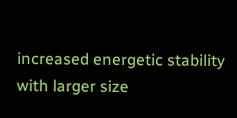increased energetic stability with larger size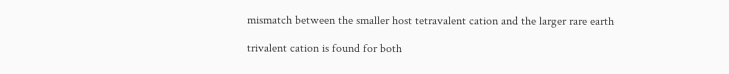mismatch between the smaller host tetravalent cation and the larger rare earth

trivalent cation is found for both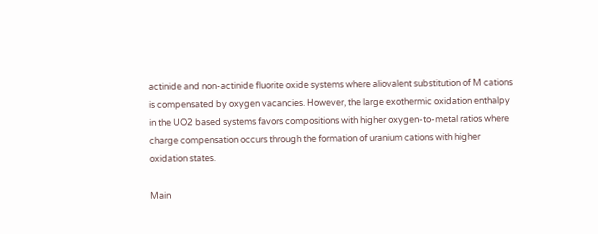actinide and non-actinide fluorite oxide systems where aliovalent substitution of M cations is compensated by oxygen vacancies. However, the large exothermic oxidation enthalpy in the UO2 based systems favors compositions with higher oxygen-to-metal ratios where charge compensation occurs through the formation of uranium cations with higher oxidation states.

Main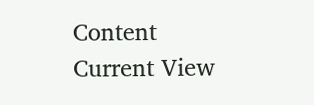Content
Current View